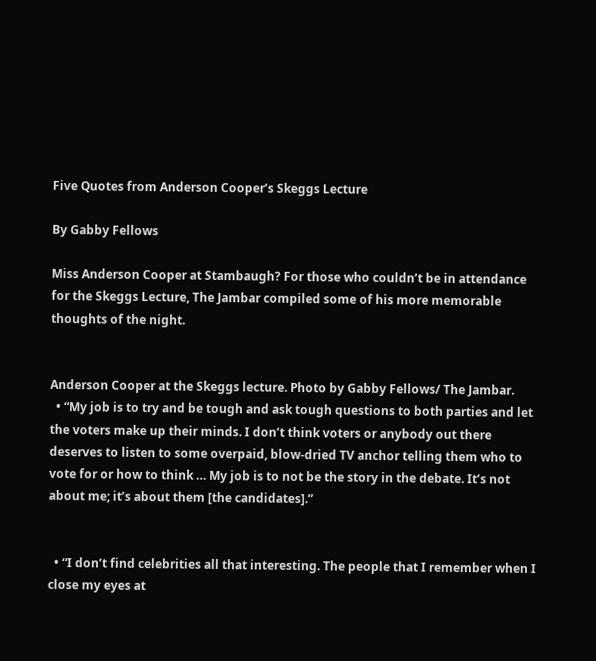Five Quotes from Anderson Cooper’s Skeggs Lecture

By Gabby Fellows

Miss Anderson Cooper at Stambaugh? For those who couldn’t be in attendance for the Skeggs Lecture, The Jambar compiled some of his more memorable thoughts of the night.


Anderson Cooper at the Skeggs lecture. Photo by Gabby Fellows/ The Jambar.
  • “My job is to try and be tough and ask tough questions to both parties and let the voters make up their minds. I don’t think voters or anybody out there deserves to listen to some overpaid, blow-dried TV anchor telling them who to vote for or how to think … My job is to not be the story in the debate. It’s not about me; it’s about them [the candidates].”


  • “I don’t find celebrities all that interesting. The people that I remember when I close my eyes at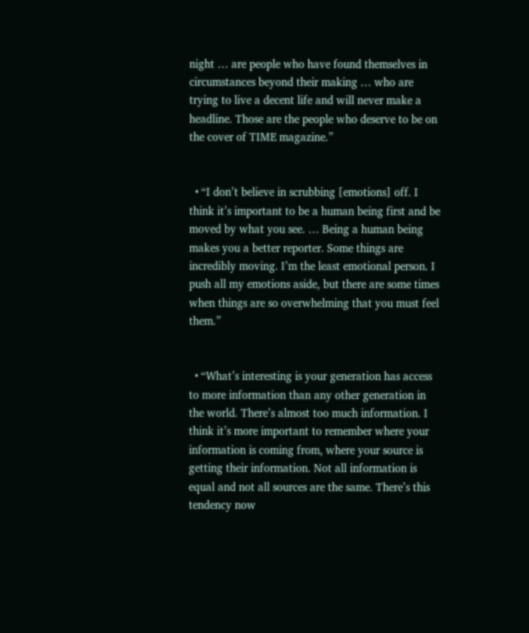night … are people who have found themselves in circumstances beyond their making … who are trying to live a decent life and will never make a headline. Those are the people who deserve to be on the cover of TIME magazine.”


  • “I don’t believe in scrubbing [emotions] off. I think it’s important to be a human being first and be moved by what you see. … Being a human being makes you a better reporter. Some things are incredibly moving. I’m the least emotional person. I push all my emotions aside, but there are some times when things are so overwhelming that you must feel them.”


  • “What’s interesting is your generation has access to more information than any other generation in the world. There’s almost too much information. I think it’s more important to remember where your information is coming from, where your source is getting their information. Not all information is equal and not all sources are the same. There’s this tendency now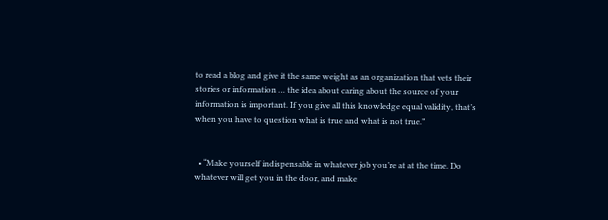to read a blog and give it the same weight as an organization that vets their stories or information … the idea about caring about the source of your information is important. If you give all this knowledge equal validity, that’s when you have to question what is true and what is not true.”


  • “Make yourself indispensable in whatever job you’re at at the time. Do whatever will get you in the door, and make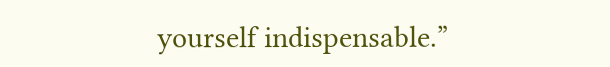yourself indispensable.”